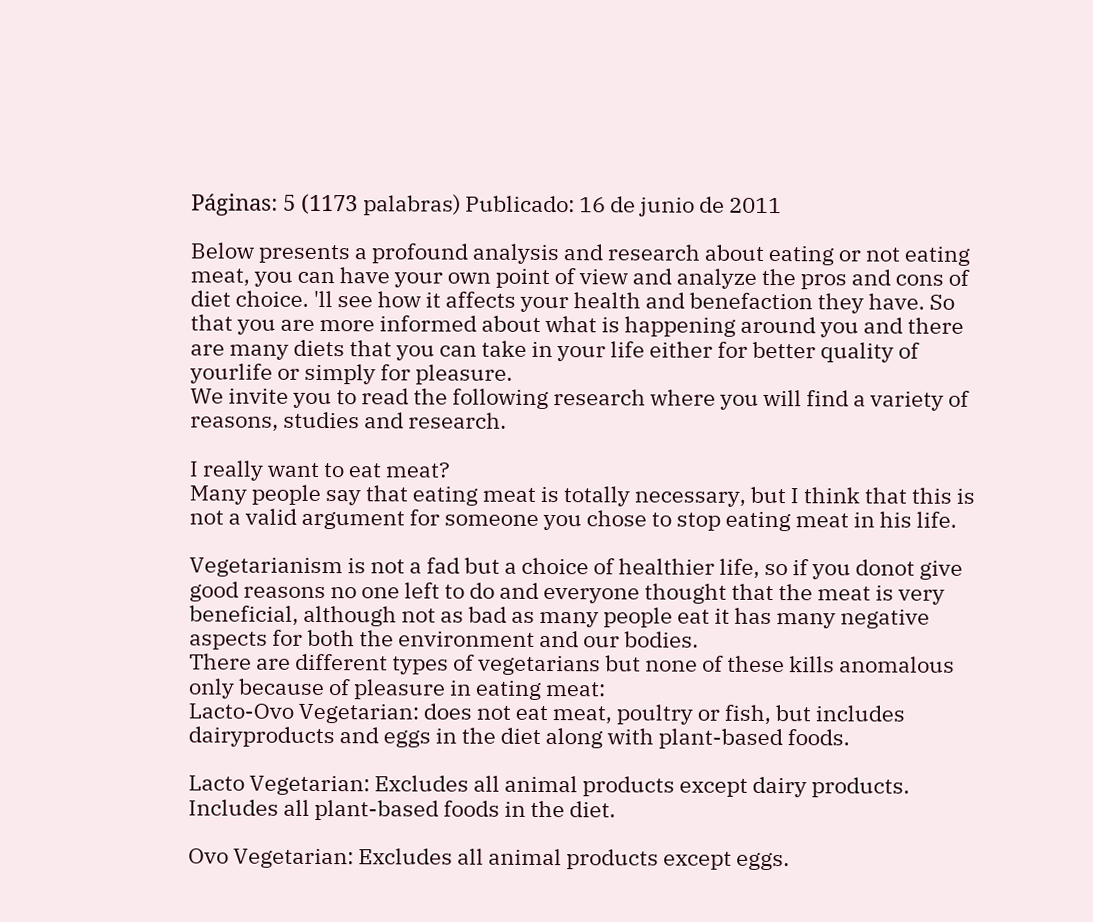Páginas: 5 (1173 palabras) Publicado: 16 de junio de 2011

Below presents a profound analysis and research about eating or not eating meat, you can have your own point of view and analyze the pros and cons of diet choice. 'll see how it affects your health and benefaction they have. So that you are more informed about what is happening around you and there are many diets that you can take in your life either for better quality of yourlife or simply for pleasure.
We invite you to read the following research where you will find a variety of reasons, studies and research.

I really want to eat meat?
Many people say that eating meat is totally necessary, but I think that this is not a valid argument for someone you chose to stop eating meat in his life.

Vegetarianism is not a fad but a choice of healthier life, so if you donot give good reasons no one left to do and everyone thought that the meat is very beneficial, although not as bad as many people eat it has many negative aspects for both the environment and our bodies.
There are different types of vegetarians but none of these kills anomalous only because of pleasure in eating meat:
Lacto-Ovo Vegetarian: does not eat meat, poultry or fish, but includes dairyproducts and eggs in the diet along with plant-based foods.

Lacto Vegetarian: Excludes all animal products except dairy products. Includes all plant-based foods in the diet.

Ovo Vegetarian: Excludes all animal products except eggs.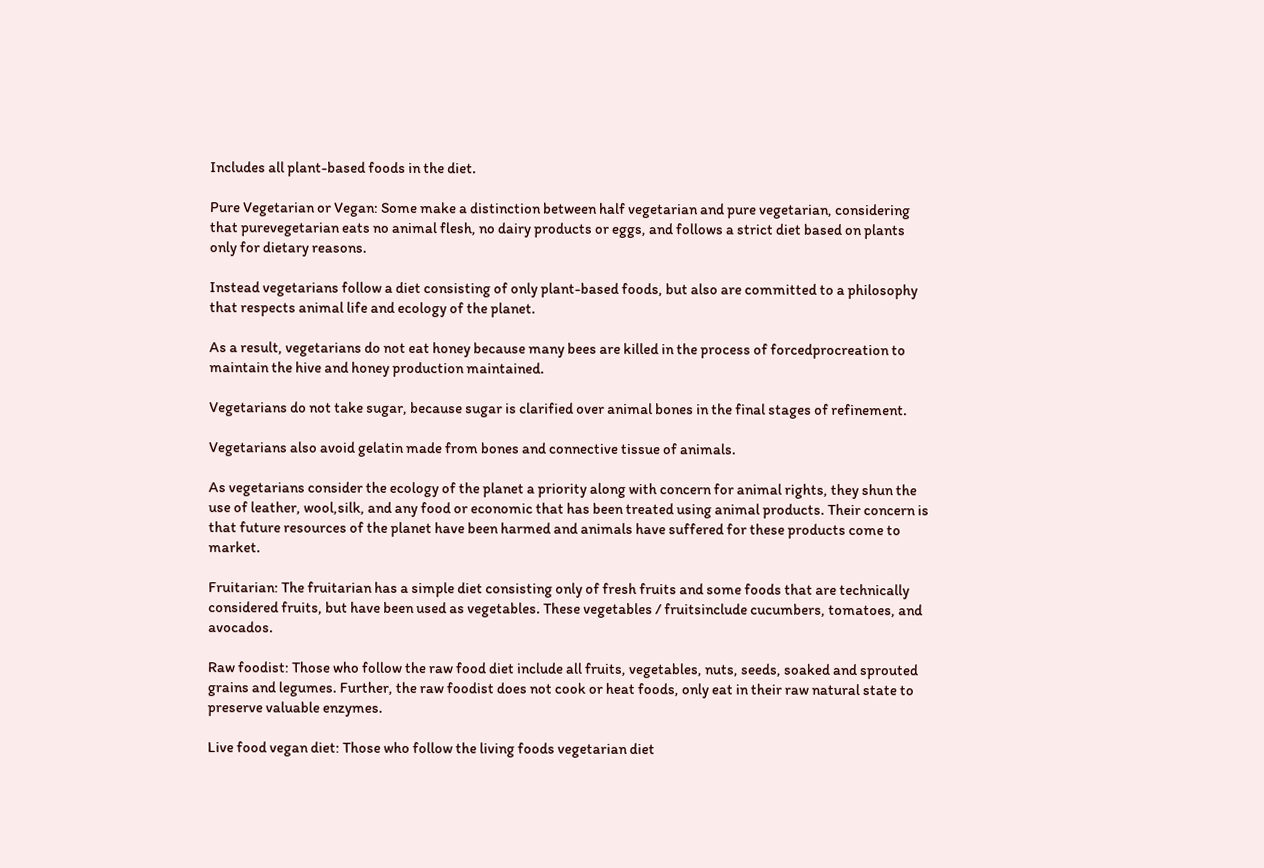Includes all plant-based foods in the diet.

Pure Vegetarian or Vegan: Some make a distinction between half vegetarian and pure vegetarian, considering that purevegetarian eats no animal flesh, no dairy products or eggs, and follows a strict diet based on plants only for dietary reasons.

Instead vegetarians follow a diet consisting of only plant-based foods, but also are committed to a philosophy that respects animal life and ecology of the planet.

As a result, vegetarians do not eat honey because many bees are killed in the process of forcedprocreation to maintain the hive and honey production maintained.

Vegetarians do not take sugar, because sugar is clarified over animal bones in the final stages of refinement.

Vegetarians also avoid gelatin made from bones and connective tissue of animals.

As vegetarians consider the ecology of the planet a priority along with concern for animal rights, they shun the use of leather, wool,silk, and any food or economic that has been treated using animal products. Their concern is that future resources of the planet have been harmed and animals have suffered for these products come to market.

Fruitarian: The fruitarian has a simple diet consisting only of fresh fruits and some foods that are technically considered fruits, but have been used as vegetables. These vegetables / fruitsinclude cucumbers, tomatoes, and avocados.

Raw foodist: Those who follow the raw food diet include all fruits, vegetables, nuts, seeds, soaked and sprouted grains and legumes. Further, the raw foodist does not cook or heat foods, only eat in their raw natural state to preserve valuable enzymes.

Live food vegan diet: Those who follow the living foods vegetarian diet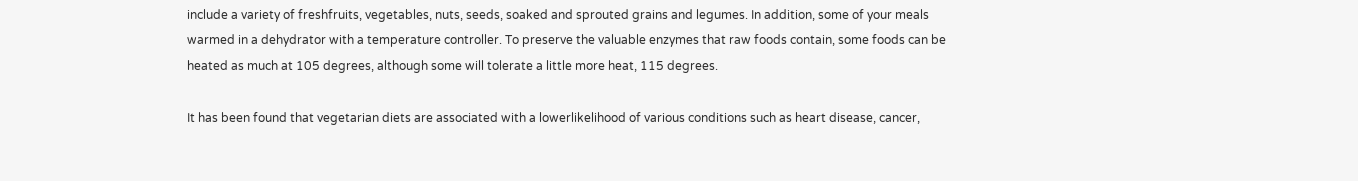include a variety of freshfruits, vegetables, nuts, seeds, soaked and sprouted grains and legumes. In addition, some of your meals warmed in a dehydrator with a temperature controller. To preserve the valuable enzymes that raw foods contain, some foods can be heated as much at 105 degrees, although some will tolerate a little more heat, 115 degrees.

It has been found that vegetarian diets are associated with a lowerlikelihood of various conditions such as heart disease, cancer,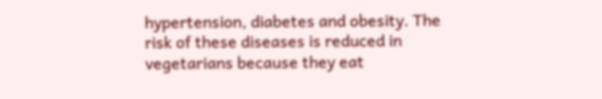hypertension, diabetes and obesity. The risk of these diseases is reduced in vegetarians because they eat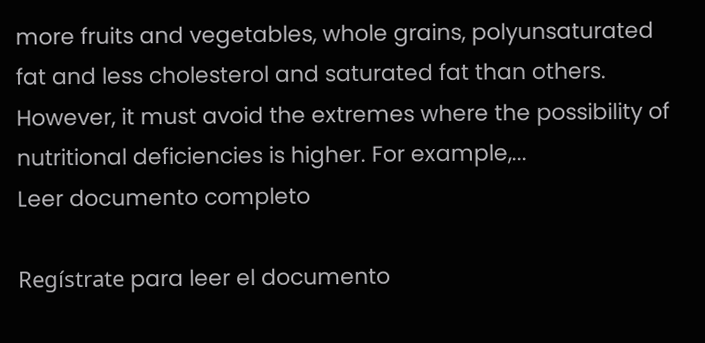more fruits and vegetables, whole grains, polyunsaturated fat and less cholesterol and saturated fat than others. However, it must avoid the extremes where the possibility of nutritional deficiencies is higher. For example,...
Leer documento completo

Regístrate para leer el documento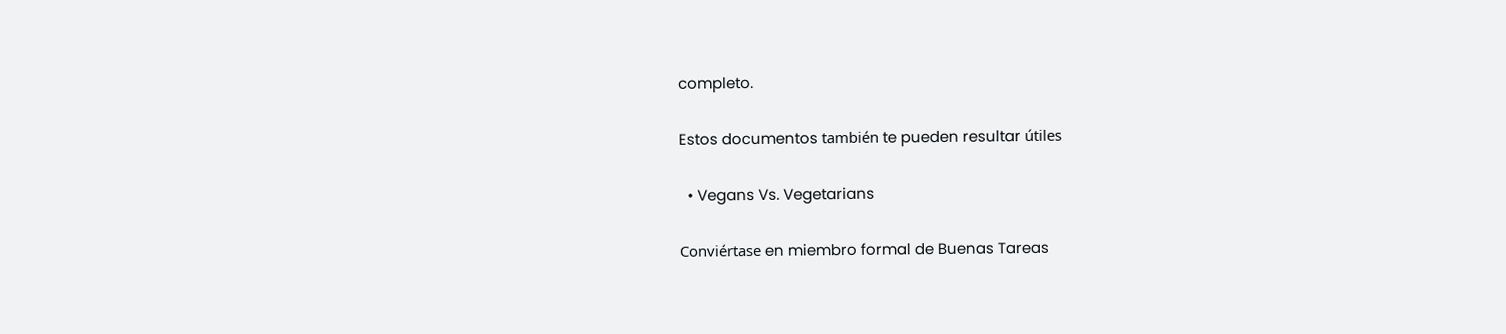completo.

Estos documentos también te pueden resultar útiles

  • Vegans Vs. Vegetarians

Conviértase en miembro formal de Buenas Tareas